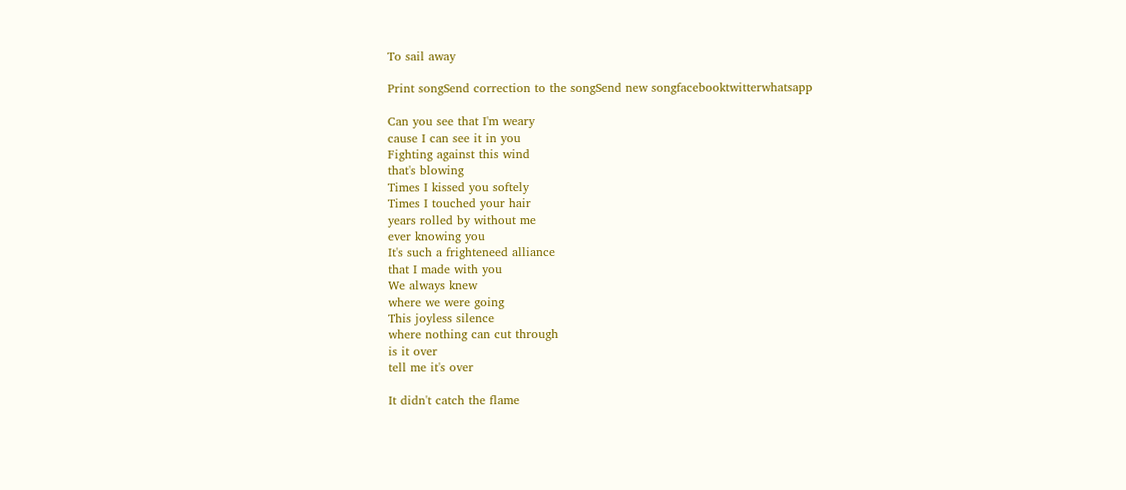To sail away

Print songSend correction to the songSend new songfacebooktwitterwhatsapp

Can you see that I'm weary
cause I can see it in you
Fighting against this wind
that's blowing
Times I kissed you softely
Times I touched your hair
years rolled by without me
ever knowing you
It's such a frighteneed alliance
that I made with you
We always knew
where we were going
This joyless silence
where nothing can cut through
is it over
tell me it's over

It didn't catch the flame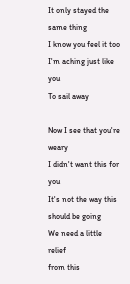It only stayed the same thing
I know you feel it too
I'm aching just like you
To sail away

Now I see that you're weary
I didn't want this for you
It's not the way this
should be going
We need a little relief
from this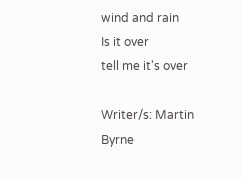wind and rain
Is it over
tell me it's over

Writer/s: Martin Byrne